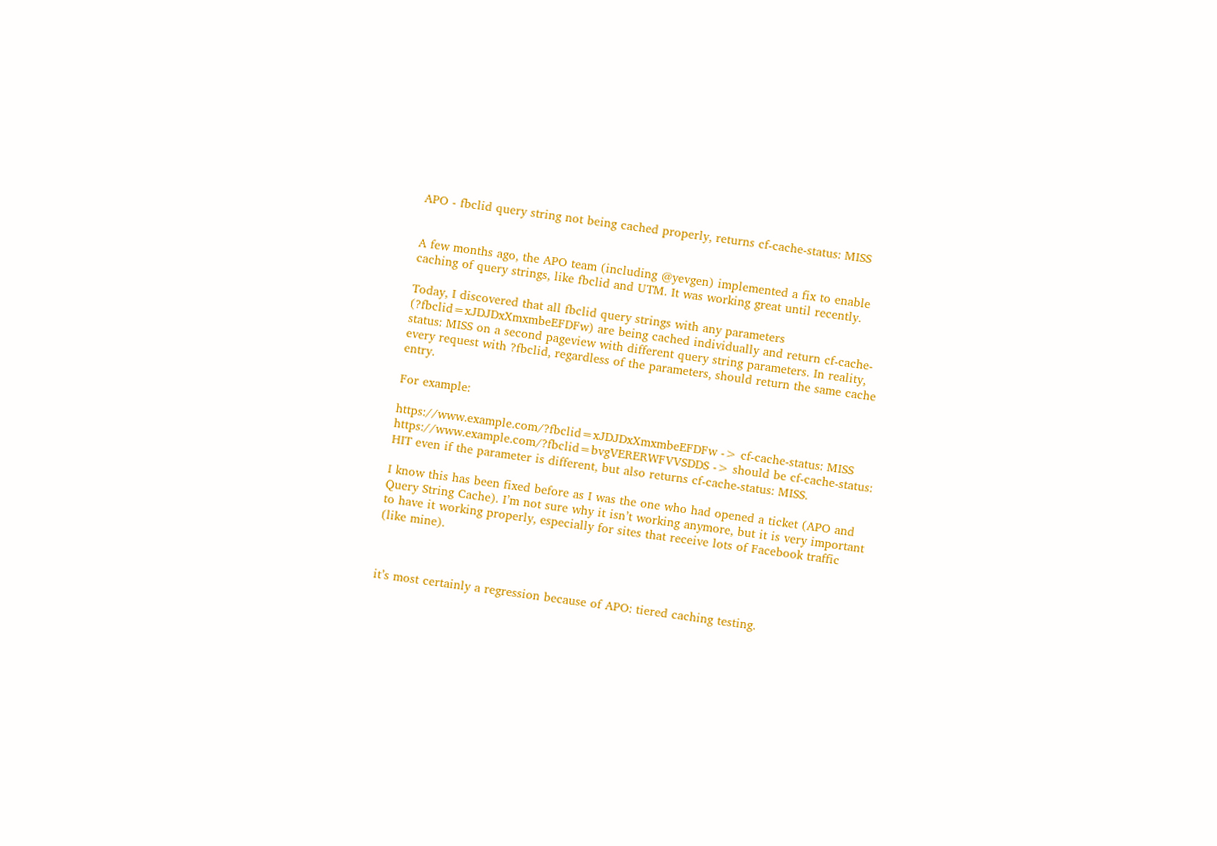APO - fbclid query string not being cached properly, returns cf-cache-status: MISS


A few months ago, the APO team (including @yevgen) implemented a fix to enable caching of query strings, like fbclid and UTM. It was working great until recently.

Today, I discovered that all fbclid query strings with any parameters (?fbclid=xJDJDxXmxmbeEFDFw) are being cached individually and return cf-cache-status: MISS on a second pageview with different query string parameters. In reality, every request with ?fbclid, regardless of the parameters, should return the same cache entry.

For example:

https://www.example.com/?fbclid=xJDJDxXmxmbeEFDFw -> cf-cache-status: MISS
https://www.example.com/?fbclid=bvgVERERWFVVSDDS -> should be cf-cache-status: HIT even if the parameter is different, but also returns cf-cache-status: MISS.

I know this has been fixed before as I was the one who had opened a ticket (APO and Query String Cache). I’m not sure why it isn’t working anymore, but it is very important to have it working properly, especially for sites that receive lots of Facebook traffic (like mine).



it’s most certainly a regression because of APO: tiered caching testing.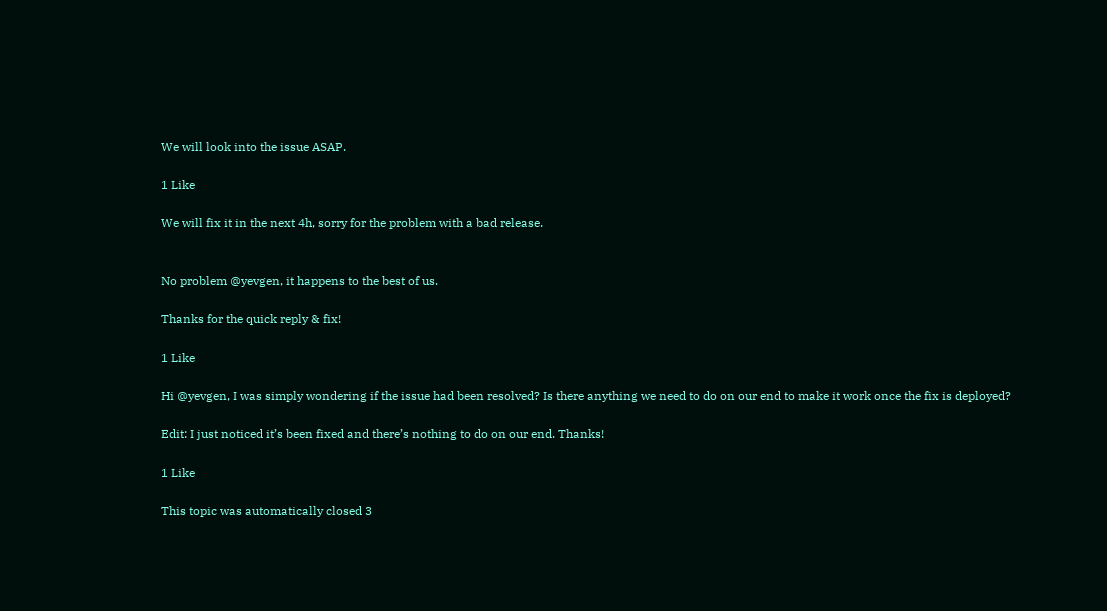We will look into the issue ASAP.

1 Like

We will fix it in the next 4h, sorry for the problem with a bad release.


No problem @yevgen, it happens to the best of us.

Thanks for the quick reply & fix!

1 Like

Hi @yevgen, I was simply wondering if the issue had been resolved? Is there anything we need to do on our end to make it work once the fix is deployed?

Edit: I just noticed it’s been fixed and there’s nothing to do on our end. Thanks!

1 Like

This topic was automatically closed 3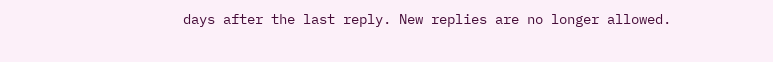days after the last reply. New replies are no longer allowed.